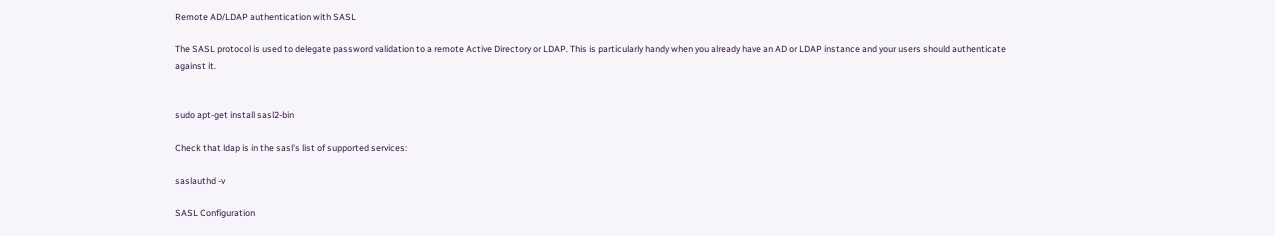Remote AD/LDAP authentication with SASL

The SASL protocol is used to delegate password validation to a remote Active Directory or LDAP. This is particularly handy when you already have an AD or LDAP instance and your users should authenticate against it.


sudo apt-get install sasl2-bin

Check that ldap is in the sasl's list of supported services:

saslauthd -v

SASL Configuration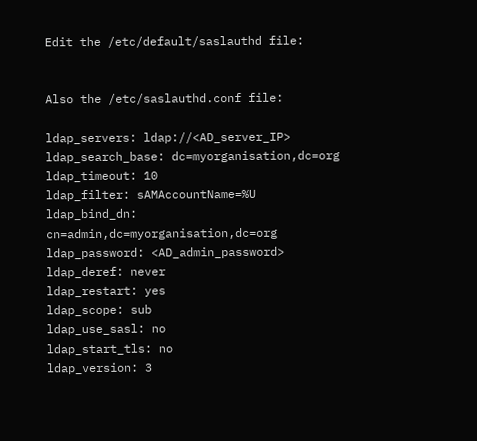Edit the /etc/default/saslauthd file:


Also the /etc/saslauthd.conf file:

ldap_servers: ldap://<AD_server_IP>
ldap_search_base: dc=myorganisation,dc=org
ldap_timeout: 10
ldap_filter: sAMAccountName=%U
ldap_bind_dn: cn=admin,dc=myorganisation,dc=org
ldap_password: <AD_admin_password>
ldap_deref: never
ldap_restart: yes
ldap_scope: sub
ldap_use_sasl: no
ldap_start_tls: no
ldap_version: 3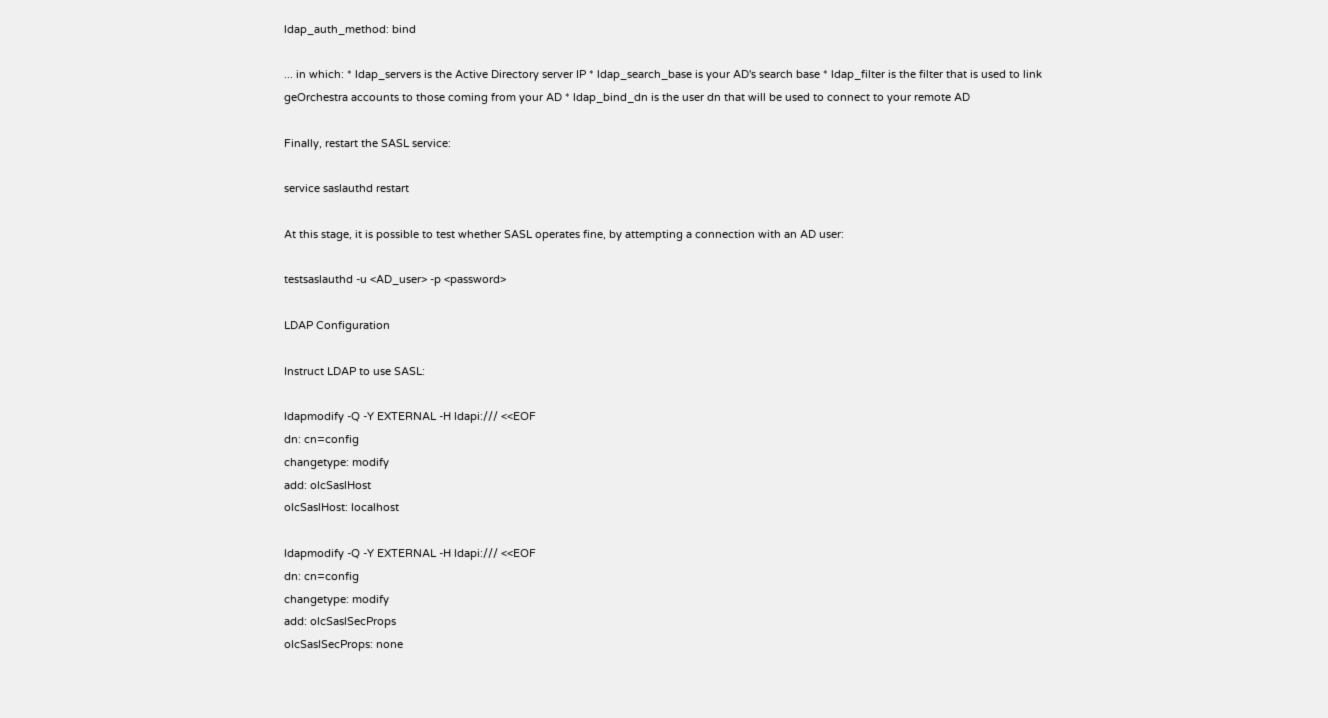ldap_auth_method: bind

... in which: * ldap_servers is the Active Directory server IP * ldap_search_base is your AD's search base * ldap_filter is the filter that is used to link geOrchestra accounts to those coming from your AD * ldap_bind_dn is the user dn that will be used to connect to your remote AD

Finally, restart the SASL service:

service saslauthd restart

At this stage, it is possible to test whether SASL operates fine, by attempting a connection with an AD user:

testsaslauthd -u <AD_user> -p <password>

LDAP Configuration

Instruct LDAP to use SASL:

ldapmodify -Q -Y EXTERNAL -H ldapi:/// <<EOF
dn: cn=config
changetype: modify
add: olcSaslHost
olcSaslHost: localhost

ldapmodify -Q -Y EXTERNAL -H ldapi:/// <<EOF
dn: cn=config
changetype: modify
add: olcSaslSecProps
olcSaslSecProps: none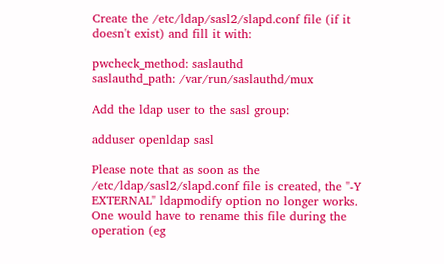Create the /etc/ldap/sasl2/slapd.conf file (if it doesn't exist) and fill it with:

pwcheck_method: saslauthd
saslauthd_path: /var/run/saslauthd/mux

Add the ldap user to the sasl group:

adduser openldap sasl

Please note that as soon as the /etc/ldap/sasl2/slapd.conf file is created, the "-Y EXTERNAL" ldapmodify option no longer works. One would have to rename this file during the operation (eg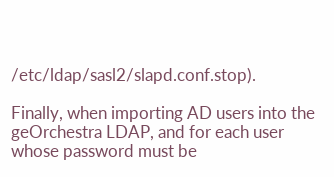/etc/ldap/sasl2/slapd.conf.stop).

Finally, when importing AD users into the geOrchestra LDAP, and for each user whose password must be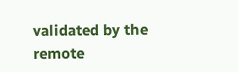validated by the remote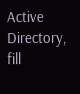Active Directory, fill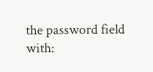the password field with: